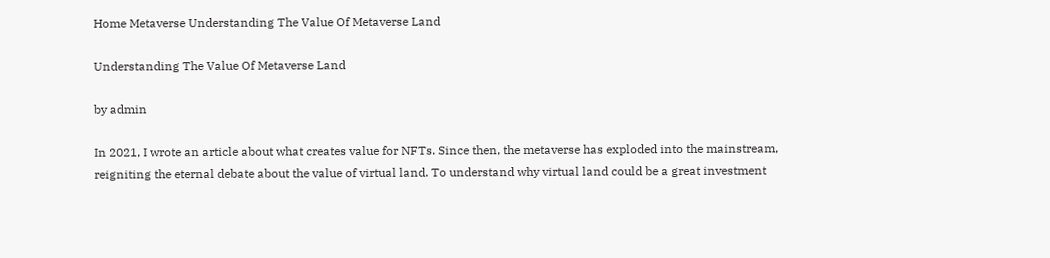Home Metaverse Understanding The Value Of Metaverse Land

Understanding The Value Of Metaverse Land

by admin

In 2021, I wrote an article about what creates value for NFTs. Since then, the metaverse has exploded into the mainstream, reigniting the eternal debate about the value of virtual land. To understand why virtual land could be a great investment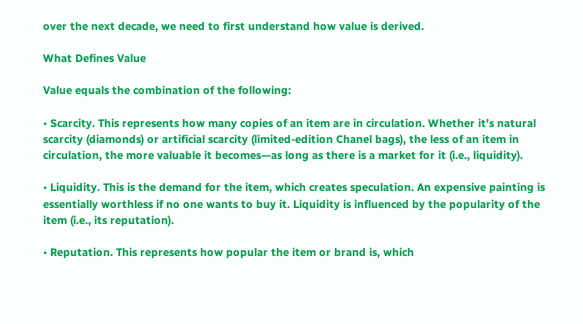over the next decade, we need to first understand how value is derived.

What Defines Value

Value equals the combination of the following:

• Scarcity. This represents how many copies of an item are in circulation. Whether it’s natural scarcity (diamonds) or artificial scarcity (limited-edition Chanel bags), the less of an item in circulation, the more valuable it becomes—as long as there is a market for it (i.e., liquidity).

• Liquidity. This is the demand for the item, which creates speculation. An expensive painting is essentially worthless if no one wants to buy it. Liquidity is influenced by the popularity of the item (i.e., its reputation).

• Reputation. This represents how popular the item or brand is, which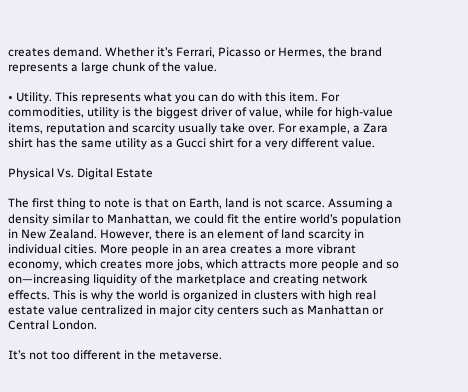creates demand. Whether it’s Ferrari, Picasso or Hermes, the brand represents a large chunk of the value.

• Utility. This represents what you can do with this item. For commodities, utility is the biggest driver of value, while for high-value items, reputation and scarcity usually take over. For example, a Zara shirt has the same utility as a Gucci shirt for a very different value.

Physical Vs. Digital Estate

The first thing to note is that on Earth, land is not scarce. Assuming a density similar to Manhattan, we could fit the entire world’s population in New Zealand. However, there is an element of land scarcity in individual cities. More people in an area creates a more vibrant economy, which creates more jobs, which attracts more people and so on—increasing liquidity of the marketplace and creating network effects. This is why the world is organized in clusters with high real estate value centralized in major city centers such as Manhattan or Central London.

It’s not too different in the metaverse.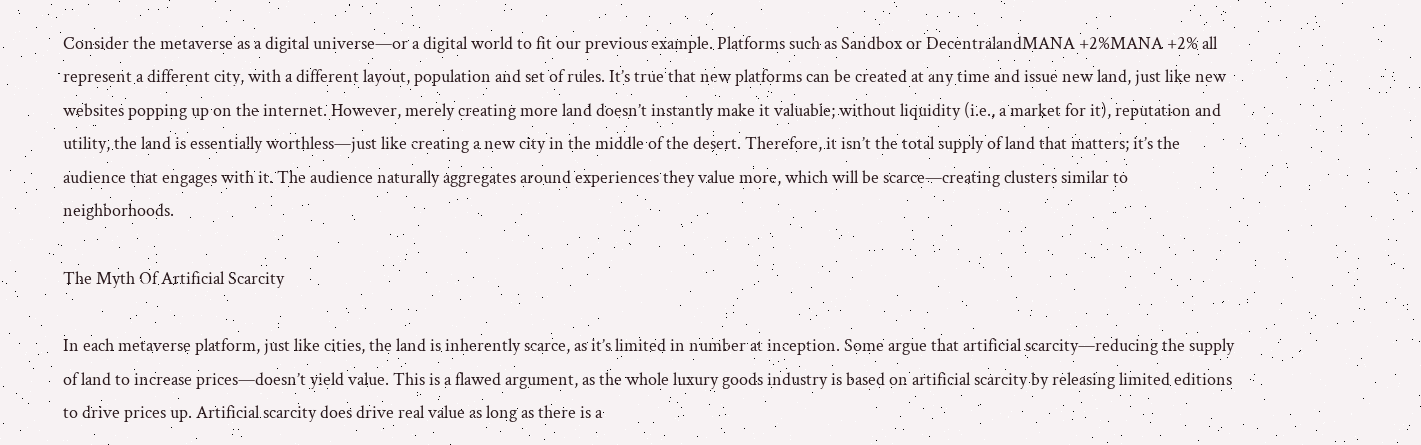Consider the metaverse as a digital universe—or a digital world to fit our previous example. Platforms such as Sandbox or DecentralandMANA +2%MANA +2% all represent a different city, with a different layout, population and set of rules. It’s true that new platforms can be created at any time and issue new land, just like new websites popping up on the internet. However, merely creating more land doesn’t instantly make it valuable; without liquidity (i.e., a market for it), reputation and utility, the land is essentially worthless—just like creating a new city in the middle of the desert. Therefore, it isn’t the total supply of land that matters; it’s the audience that engages with it. The audience naturally aggregates around experiences they value more, which will be scarce—creating clusters similar to neighborhoods.

The Myth Of Artificial Scarcity

In each metaverse platform, just like cities, the land is inherently scarce, as it’s limited in number at inception. Some argue that artificial scarcity—reducing the supply of land to increase prices—doesn’t yield value. This is a flawed argument, as the whole luxury goods industry is based on artificial scarcity by releasing limited editions to drive prices up. Artificial scarcity does drive real value as long as there is a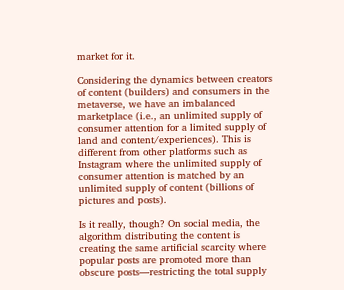market for it.

Considering the dynamics between creators of content (builders) and consumers in the metaverse, we have an imbalanced marketplace (i.e., an unlimited supply of consumer attention for a limited supply of land and content/experiences). This is different from other platforms such as Instagram where the unlimited supply of consumer attention is matched by an unlimited supply of content (billions of pictures and posts).

Is it really, though? On social media, the algorithm distributing the content is creating the same artificial scarcity where popular posts are promoted more than obscure posts—restricting the total supply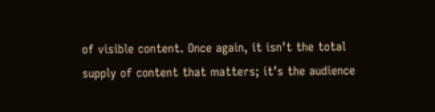of visible content. Once again, it isn’t the total supply of content that matters; it’s the audience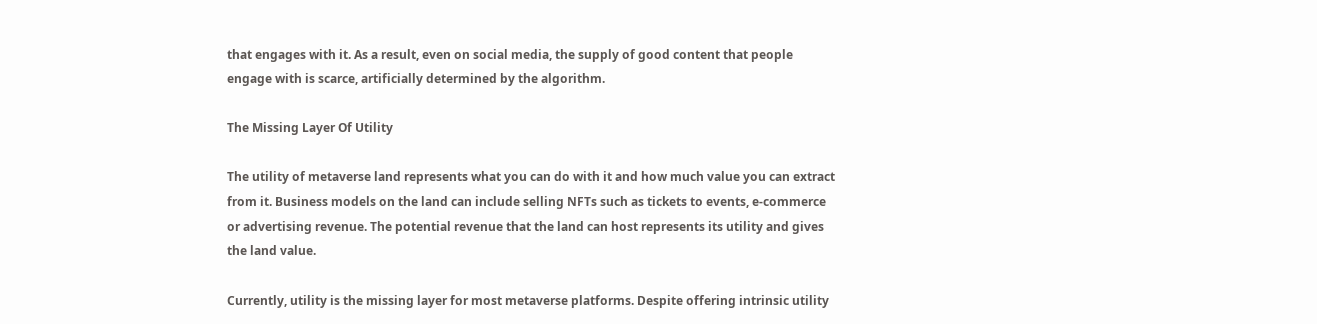that engages with it. As a result, even on social media, the supply of good content that people engage with is scarce, artificially determined by the algorithm.

The Missing Layer Of Utility

The utility of metaverse land represents what you can do with it and how much value you can extract from it. Business models on the land can include selling NFTs such as tickets to events, e-commerce or advertising revenue. The potential revenue that the land can host represents its utility and gives the land value.

Currently, utility is the missing layer for most metaverse platforms. Despite offering intrinsic utility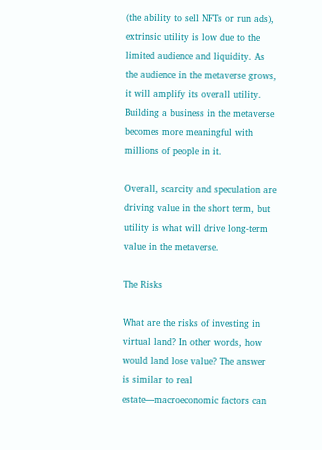(the ability to sell NFTs or run ads), extrinsic utility is low due to the limited audience and liquidity. As the audience in the metaverse grows, it will amplify its overall utility. Building a business in the metaverse becomes more meaningful with millions of people in it.

Overall, scarcity and speculation are driving value in the short term, but utility is what will drive long-term value in the metaverse.

The Risks

What are the risks of investing in virtual land? In other words, how would land lose value? The answer is similar to real estate—macroeconomic factors can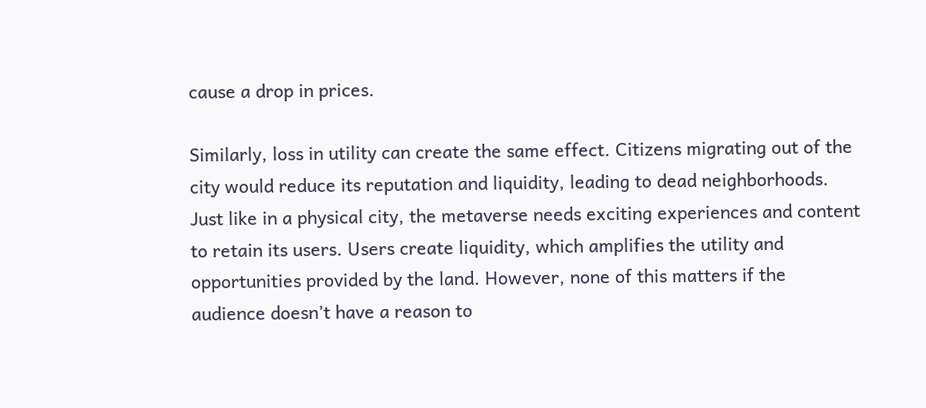cause a drop in prices.

Similarly, loss in utility can create the same effect. Citizens migrating out of the city would reduce its reputation and liquidity, leading to dead neighborhoods. Just like in a physical city, the metaverse needs exciting experiences and content to retain its users. Users create liquidity, which amplifies the utility and opportunities provided by the land. However, none of this matters if the audience doesn’t have a reason to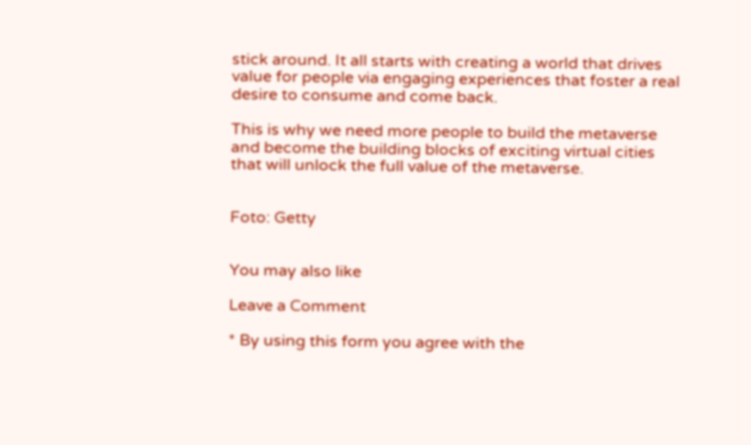stick around. It all starts with creating a world that drives value for people via engaging experiences that foster a real desire to consume and come back.

This is why we need more people to build the metaverse and become the building blocks of exciting virtual cities that will unlock the full value of the metaverse.


Foto: Getty


You may also like

Leave a Comment

* By using this form you agree with the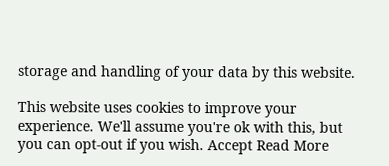storage and handling of your data by this website.

This website uses cookies to improve your experience. We'll assume you're ok with this, but you can opt-out if you wish. Accept Read More